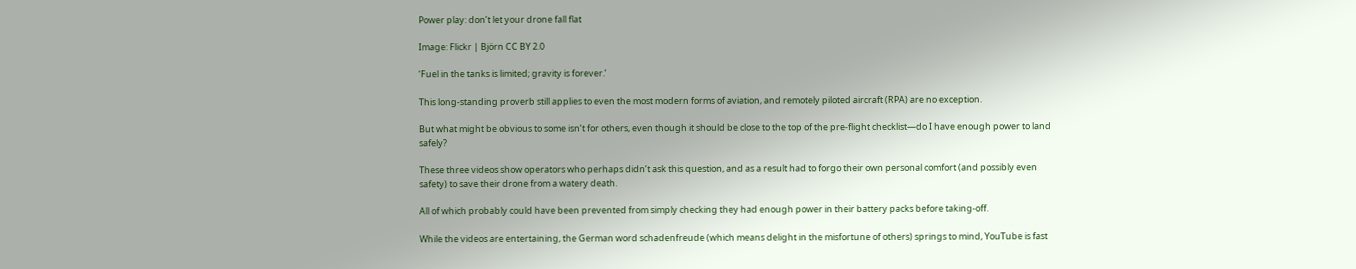Power play: don’t let your drone fall flat

Image: Flickr | Björn CC BY 2.0

‘Fuel in the tanks is limited; gravity is forever.’

This long-standing proverb still applies to even the most modern forms of aviation, and remotely piloted aircraft (RPA) are no exception.

But what might be obvious to some isn’t for others, even though it should be close to the top of the pre-flight checklist—do I have enough power to land safely?

These three videos show operators who perhaps didn’t ask this question, and as a result had to forgo their own personal comfort (and possibly even safety) to save their drone from a watery death.

All of which probably could have been prevented from simply checking they had enough power in their battery packs before taking-off.

While the videos are entertaining, the German word schadenfreude (which means delight in the misfortune of others) springs to mind, YouTube is fast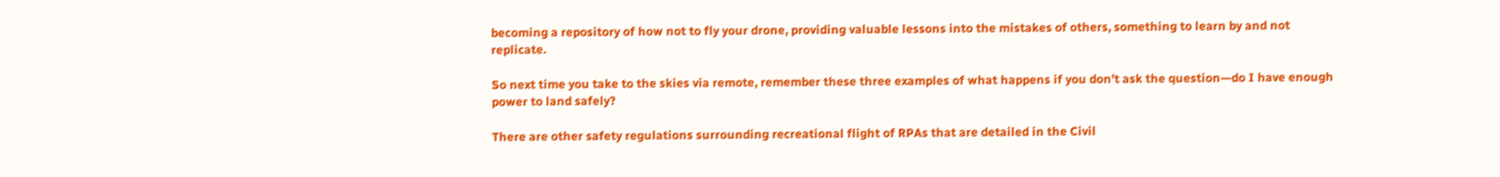becoming a repository of how not to fly your drone, providing valuable lessons into the mistakes of others, something to learn by and not replicate.

So next time you take to the skies via remote, remember these three examples of what happens if you don’t ask the question—do I have enough power to land safely?

There are other safety regulations surrounding recreational flight of RPAs that are detailed in the Civil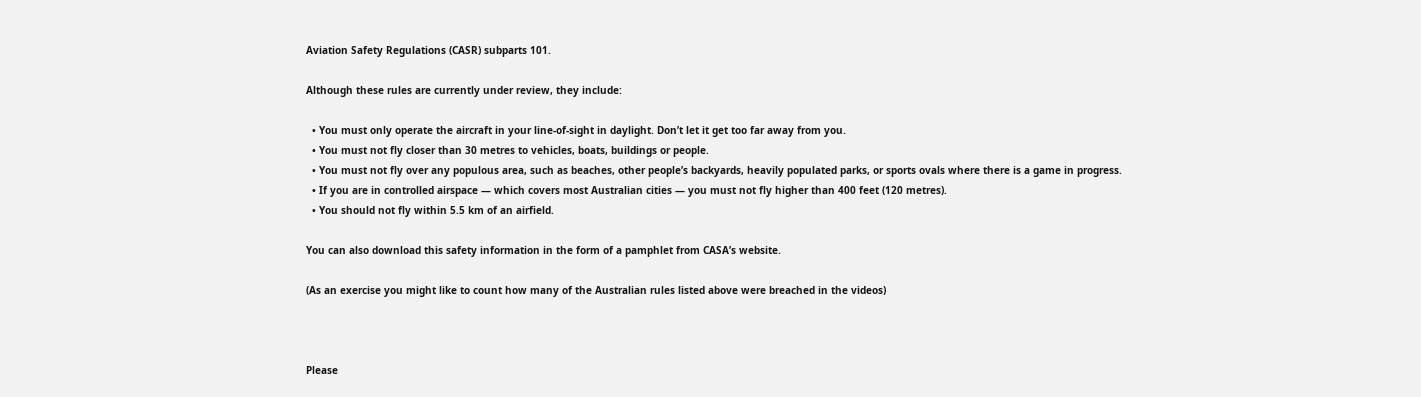Aviation Safety Regulations (CASR) subparts 101.

Although these rules are currently under review, they include:

  • You must only operate the aircraft in your line-of-sight in daylight. Don’t let it get too far away from you.
  • You must not fly closer than 30 metres to vehicles, boats, buildings or people.
  • You must not fly over any populous area, such as beaches, other people’s backyards, heavily populated parks, or sports ovals where there is a game in progress.
  • If you are in controlled airspace — which covers most Australian cities — you must not fly higher than 400 feet (120 metres).
  • You should not fly within 5.5 km of an airfield.

You can also download this safety information in the form of a pamphlet from CASA’s website.

(As an exercise you might like to count how many of the Australian rules listed above were breached in the videos)



Please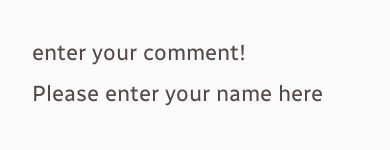enter your comment!
Please enter your name here